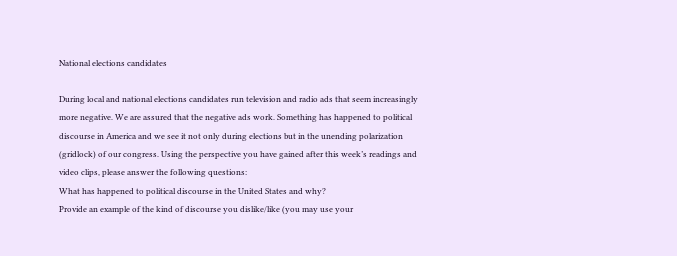National elections candidates

During local and national elections candidates run television and radio ads that seem increasingly more negative. We are assured that the negative ads work. Something has happened to political discourse in America and we see it not only during elections but in the unending polarization (gridlock) of our congress. Using the perspective you have gained after this week’s readings and video clips, please answer the following questions:
What has happened to political discourse in the United States and why?
Provide an example of the kind of discourse you dislike/like (you may use your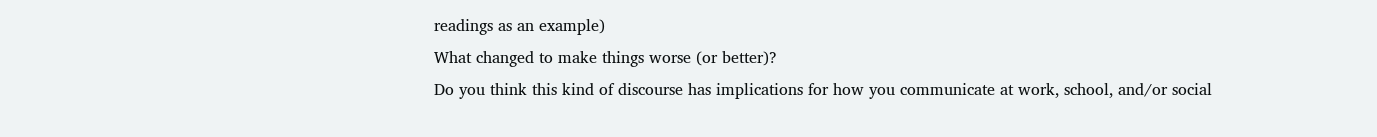readings as an example)
What changed to make things worse (or better)?
Do you think this kind of discourse has implications for how you communicate at work, school, and/or social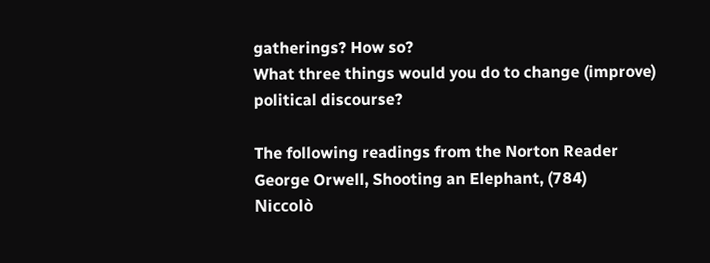gatherings? How so?
What three things would you do to change (improve) political discourse?

The following readings from the Norton Reader
George Orwell, Shooting an Elephant, (784)
Niccolò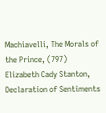Machiavelli, The Morals of the Prince, (797)
Elizabeth Cady Stanton, Declaration of Sentiments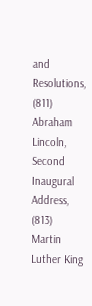and Resolutions, (811)
Abraham Lincoln, Second Inaugural Address, (813)
Martin Luther King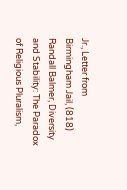Jr., Letter from Birmingham Jail, (818)
Randall Balmer, Diversity and Stability: The Paradox of Religious Pluralism,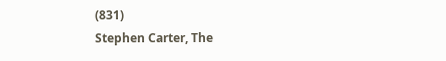(831)
Stephen Carter, The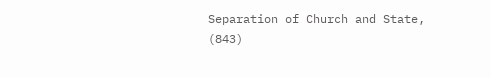Separation of Church and State, (843)